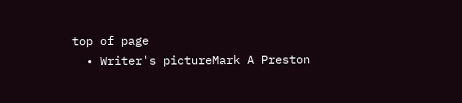top of page
  • Writer's pictureMark A Preston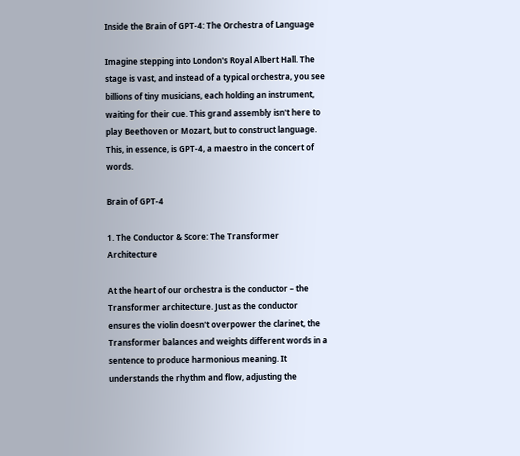Inside the Brain of GPT-4: The Orchestra of Language

Imagine stepping into London's Royal Albert Hall. The stage is vast, and instead of a typical orchestra, you see billions of tiny musicians, each holding an instrument, waiting for their cue. This grand assembly isn't here to play Beethoven or Mozart, but to construct language. This, in essence, is GPT-4, a maestro in the concert of words.

Brain of GPT-4

1. The Conductor & Score: The Transformer Architecture

At the heart of our orchestra is the conductor – the Transformer architecture. Just as the conductor ensures the violin doesn't overpower the clarinet, the Transformer balances and weights different words in a sentence to produce harmonious meaning. It understands the rhythm and flow, adjusting the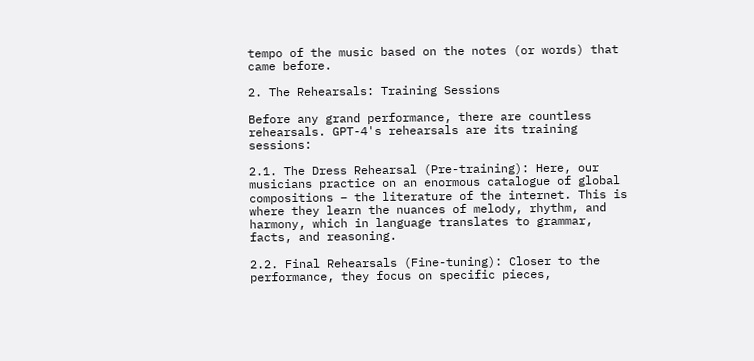tempo of the music based on the notes (or words) that came before.

2. The Rehearsals: Training Sessions

Before any grand performance, there are countless rehearsals. GPT-4's rehearsals are its training sessions:

2.1. The Dress Rehearsal (Pre-training): Here, our musicians practice on an enormous catalogue of global compositions – the literature of the internet. This is where they learn the nuances of melody, rhythm, and harmony, which in language translates to grammar, facts, and reasoning.

2.2. Final Rehearsals (Fine-tuning): Closer to the performance, they focus on specific pieces,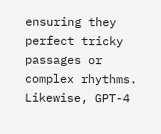ensuring they perfect tricky passages or complex rhythms. Likewise, GPT-4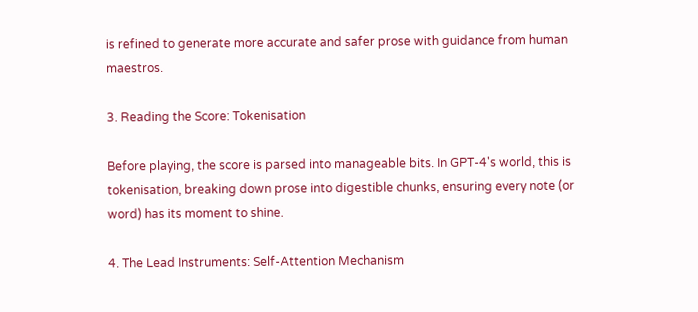is refined to generate more accurate and safer prose with guidance from human maestros.

3. Reading the Score: Tokenisation

Before playing, the score is parsed into manageable bits. In GPT-4's world, this is tokenisation, breaking down prose into digestible chunks, ensuring every note (or word) has its moment to shine.

4. The Lead Instruments: Self-Attention Mechanism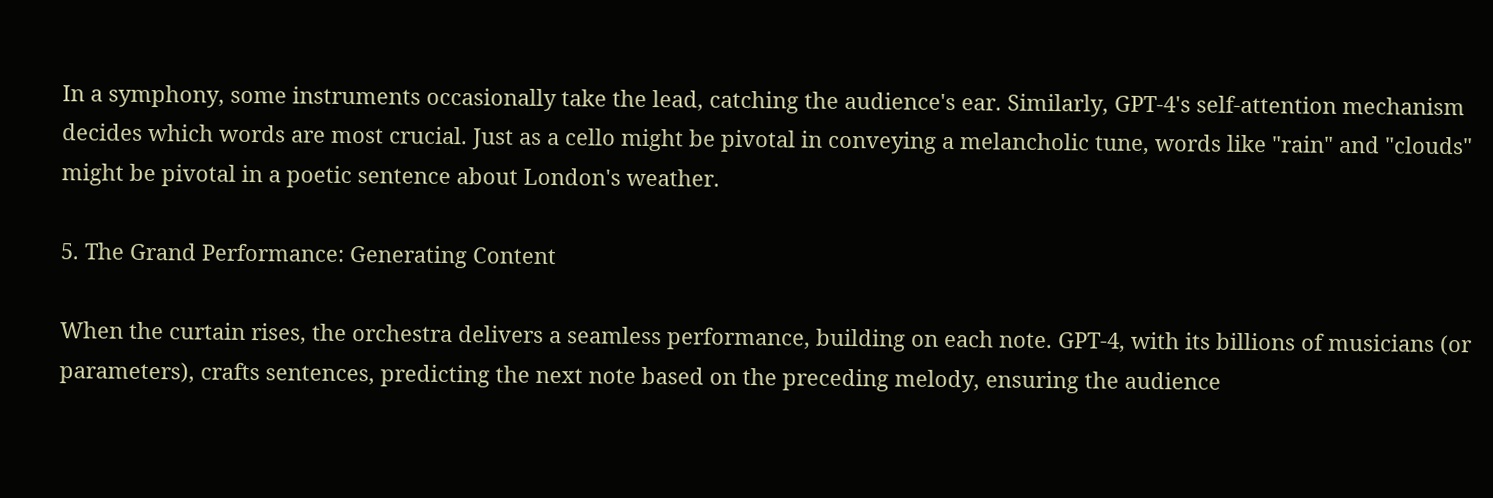In a symphony, some instruments occasionally take the lead, catching the audience's ear. Similarly, GPT-4's self-attention mechanism decides which words are most crucial. Just as a cello might be pivotal in conveying a melancholic tune, words like "rain" and "clouds" might be pivotal in a poetic sentence about London's weather.

5. The Grand Performance: Generating Content

When the curtain rises, the orchestra delivers a seamless performance, building on each note. GPT-4, with its billions of musicians (or parameters), crafts sentences, predicting the next note based on the preceding melody, ensuring the audience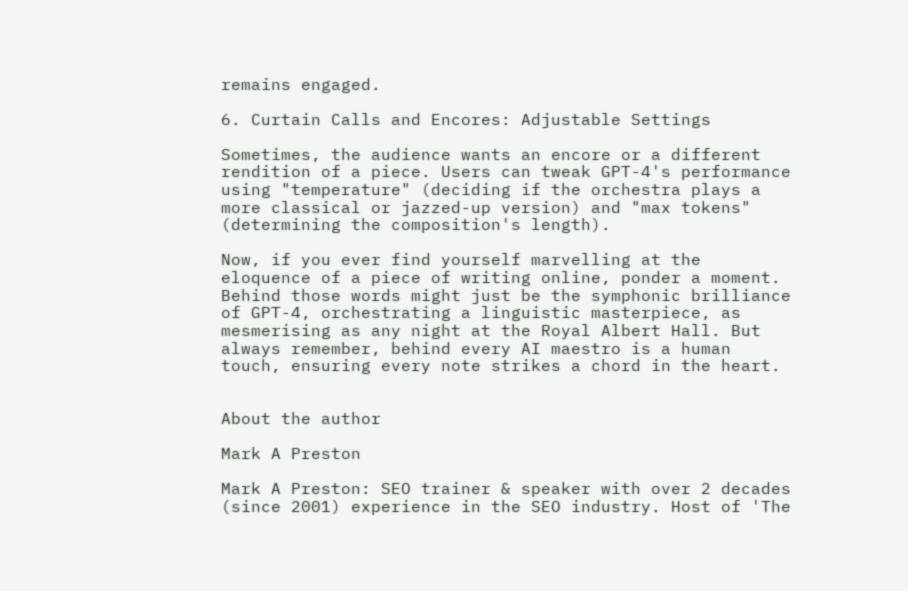remains engaged.

6. Curtain Calls and Encores: Adjustable Settings

Sometimes, the audience wants an encore or a different rendition of a piece. Users can tweak GPT-4's performance using "temperature" (deciding if the orchestra plays a more classical or jazzed-up version) and "max tokens" (determining the composition's length).

Now, if you ever find yourself marvelling at the eloquence of a piece of writing online, ponder a moment. Behind those words might just be the symphonic brilliance of GPT-4, orchestrating a linguistic masterpiece, as mesmerising as any night at the Royal Albert Hall. But always remember, behind every AI maestro is a human touch, ensuring every note strikes a chord in the heart.


About the author

Mark A Preston

Mark A Preston: SEO trainer & speaker with over 2 decades (since 2001) experience in the SEO industry. Host of 'The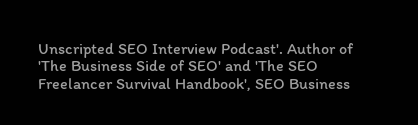Unscripted SEO Interview Podcast'. Author of 'The Business Side of SEO' and 'The SEO Freelancer Survival Handbook', SEO Business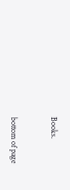Books.


bottom of page